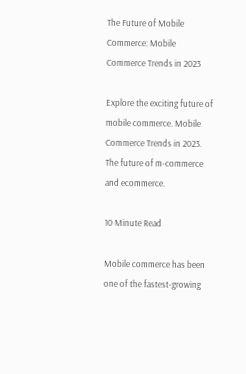The Future of Mobile Commerce: Mobile Commerce Trends in 2023

Explore the exciting future of mobile commerce. Mobile Commerce Trends in 2023. The future of m-commerce and ecommerce.

10 Minute Read

Mobile commerce has been one of the fastest-growing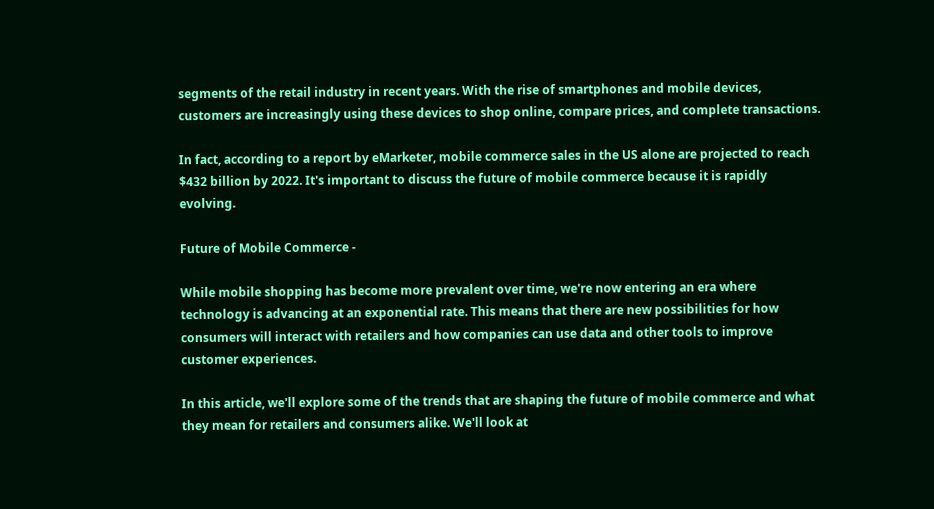segments of the retail industry in recent years. With the rise of smartphones and mobile devices, customers are increasingly using these devices to shop online, compare prices, and complete transactions.

In fact, according to a report by eMarketer, mobile commerce sales in the US alone are projected to reach $432 billion by 2022. It's important to discuss the future of mobile commerce because it is rapidly evolving.

Future of Mobile Commerce -

While mobile shopping has become more prevalent over time, we're now entering an era where technology is advancing at an exponential rate. This means that there are new possibilities for how consumers will interact with retailers and how companies can use data and other tools to improve customer experiences.

In this article, we'll explore some of the trends that are shaping the future of mobile commerce and what they mean for retailers and consumers alike. We'll look at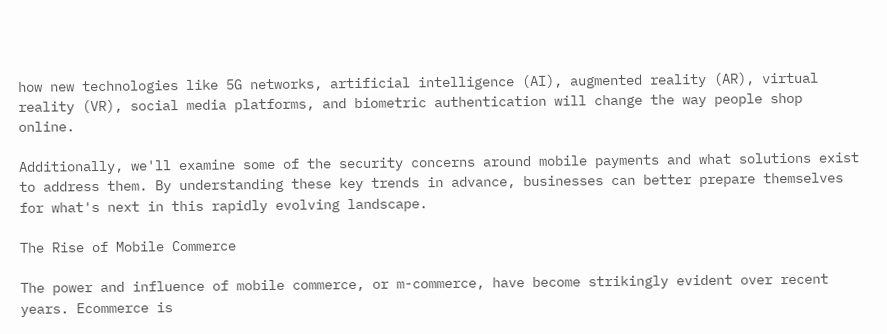how new technologies like 5G networks, artificial intelligence (AI), augmented reality (AR), virtual reality (VR), social media platforms, and biometric authentication will change the way people shop online.

Additionally, we'll examine some of the security concerns around mobile payments and what solutions exist to address them. By understanding these key trends in advance, businesses can better prepare themselves for what's next in this rapidly evolving landscape.

The Rise of Mobile Commerce

The power and influence of mobile commerce, or m-commerce, have become strikingly evident over recent years. Ecommerce is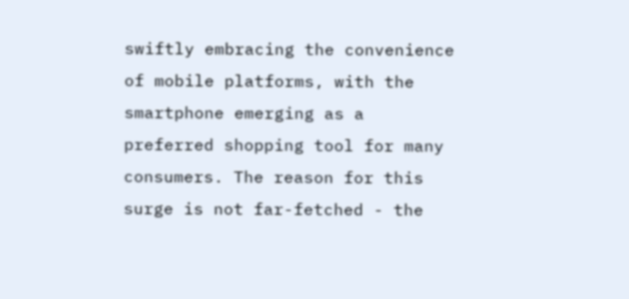swiftly embracing the convenience of mobile platforms, with the smartphone emerging as a preferred shopping tool for many consumers. The reason for this surge is not far-fetched - the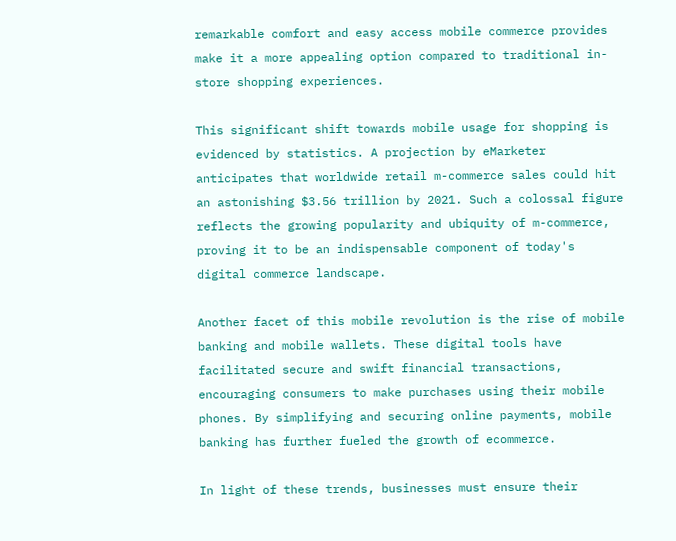remarkable comfort and easy access mobile commerce provides make it a more appealing option compared to traditional in-store shopping experiences.

This significant shift towards mobile usage for shopping is evidenced by statistics. A projection by eMarketer anticipates that worldwide retail m-commerce sales could hit an astonishing $3.56 trillion by 2021. Such a colossal figure reflects the growing popularity and ubiquity of m-commerce, proving it to be an indispensable component of today's digital commerce landscape.

Another facet of this mobile revolution is the rise of mobile banking and mobile wallets. These digital tools have facilitated secure and swift financial transactions, encouraging consumers to make purchases using their mobile phones. By simplifying and securing online payments, mobile banking has further fueled the growth of ecommerce.

In light of these trends, businesses must ensure their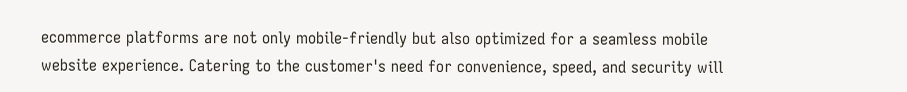ecommerce platforms are not only mobile-friendly but also optimized for a seamless mobile website experience. Catering to the customer's need for convenience, speed, and security will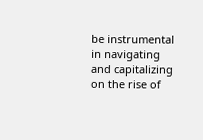be instrumental in navigating and capitalizing on the rise of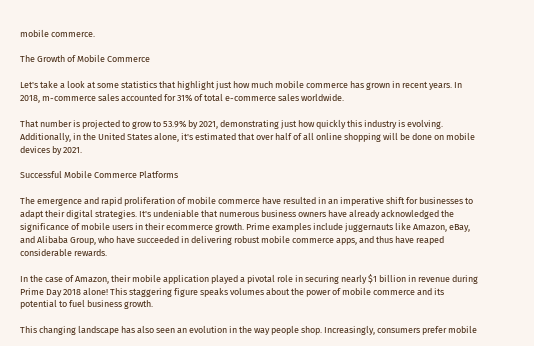mobile commerce.

The Growth of Mobile Commerce

Let's take a look at some statistics that highlight just how much mobile commerce has grown in recent years. In 2018, m-commerce sales accounted for 31% of total e-commerce sales worldwide.

That number is projected to grow to 53.9% by 2021, demonstrating just how quickly this industry is evolving. Additionally, in the United States alone, it's estimated that over half of all online shopping will be done on mobile devices by 2021.

Successful Mobile Commerce Platforms

The emergence and rapid proliferation of mobile commerce have resulted in an imperative shift for businesses to adapt their digital strategies. It's undeniable that numerous business owners have already acknowledged the significance of mobile users in their ecommerce growth. Prime examples include juggernauts like Amazon, eBay, and Alibaba Group, who have succeeded in delivering robust mobile commerce apps, and thus have reaped considerable rewards.

In the case of Amazon, their mobile application played a pivotal role in securing nearly $1 billion in revenue during Prime Day 2018 alone! This staggering figure speaks volumes about the power of mobile commerce and its potential to fuel business growth.

This changing landscape has also seen an evolution in the way people shop. Increasingly, consumers prefer mobile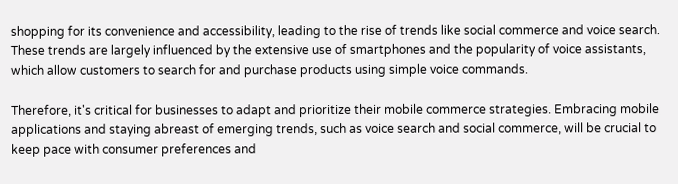shopping for its convenience and accessibility, leading to the rise of trends like social commerce and voice search. These trends are largely influenced by the extensive use of smartphones and the popularity of voice assistants, which allow customers to search for and purchase products using simple voice commands.

Therefore, it's critical for businesses to adapt and prioritize their mobile commerce strategies. Embracing mobile applications and staying abreast of emerging trends, such as voice search and social commerce, will be crucial to keep pace with consumer preferences and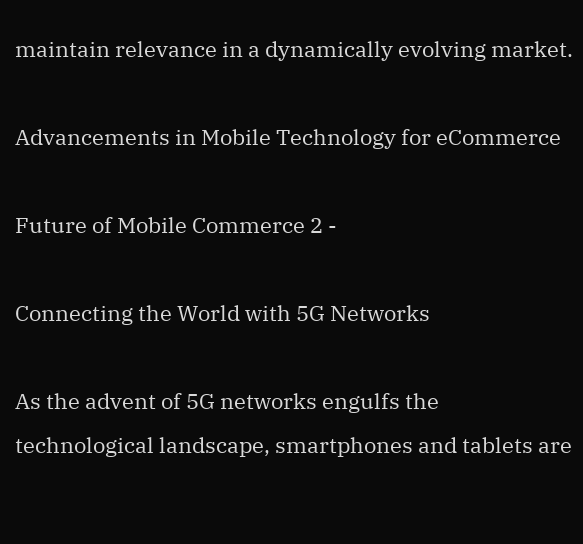maintain relevance in a dynamically evolving market.

Advancements in Mobile Technology for eCommerce

Future of Mobile Commerce 2 -

Connecting the World with 5G Networks

As the advent of 5G networks engulfs the technological landscape, smartphones and tablets are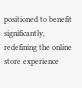positioned to benefit significantly, redefining the online store experience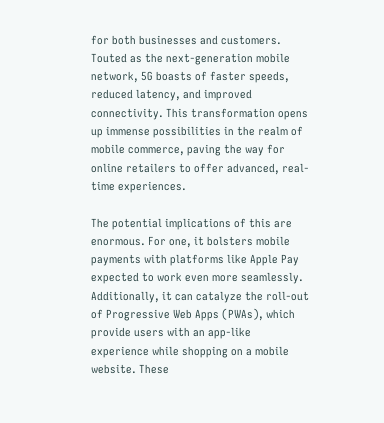for both businesses and customers. Touted as the next-generation mobile network, 5G boasts of faster speeds, reduced latency, and improved connectivity. This transformation opens up immense possibilities in the realm of mobile commerce, paving the way for online retailers to offer advanced, real-time experiences.

The potential implications of this are enormous. For one, it bolsters mobile payments with platforms like Apple Pay expected to work even more seamlessly. Additionally, it can catalyze the roll-out of Progressive Web Apps (PWAs), which provide users with an app-like experience while shopping on a mobile website. These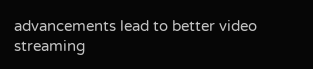advancements lead to better video streaming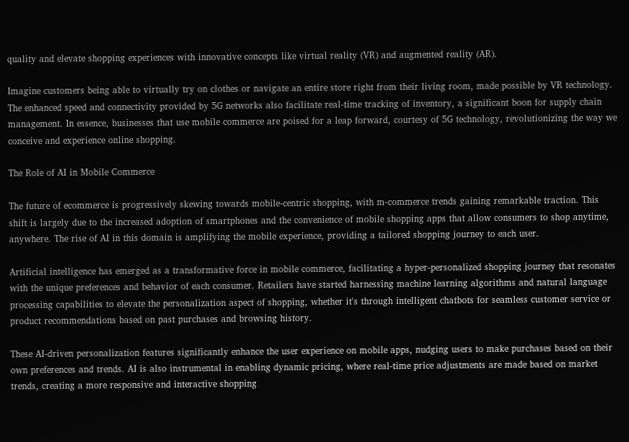quality and elevate shopping experiences with innovative concepts like virtual reality (VR) and augmented reality (AR).

Imagine customers being able to virtually try on clothes or navigate an entire store right from their living room, made possible by VR technology. The enhanced speed and connectivity provided by 5G networks also facilitate real-time tracking of inventory, a significant boon for supply chain management. In essence, businesses that use mobile commerce are poised for a leap forward, courtesy of 5G technology, revolutionizing the way we conceive and experience online shopping.

The Role of AI in Mobile Commerce

The future of ecommerce is progressively skewing towards mobile-centric shopping, with m-commerce trends gaining remarkable traction. This shift is largely due to the increased adoption of smartphones and the convenience of mobile shopping apps that allow consumers to shop anytime, anywhere. The rise of AI in this domain is amplifying the mobile experience, providing a tailored shopping journey to each user.

Artificial intelligence has emerged as a transformative force in mobile commerce, facilitating a hyper-personalized shopping journey that resonates with the unique preferences and behavior of each consumer. Retailers have started harnessing machine learning algorithms and natural language processing capabilities to elevate the personalization aspect of shopping, whether it's through intelligent chatbots for seamless customer service or product recommendations based on past purchases and browsing history.

These AI-driven personalization features significantly enhance the user experience on mobile apps, nudging users to make purchases based on their own preferences and trends. AI is also instrumental in enabling dynamic pricing, where real-time price adjustments are made based on market trends, creating a more responsive and interactive shopping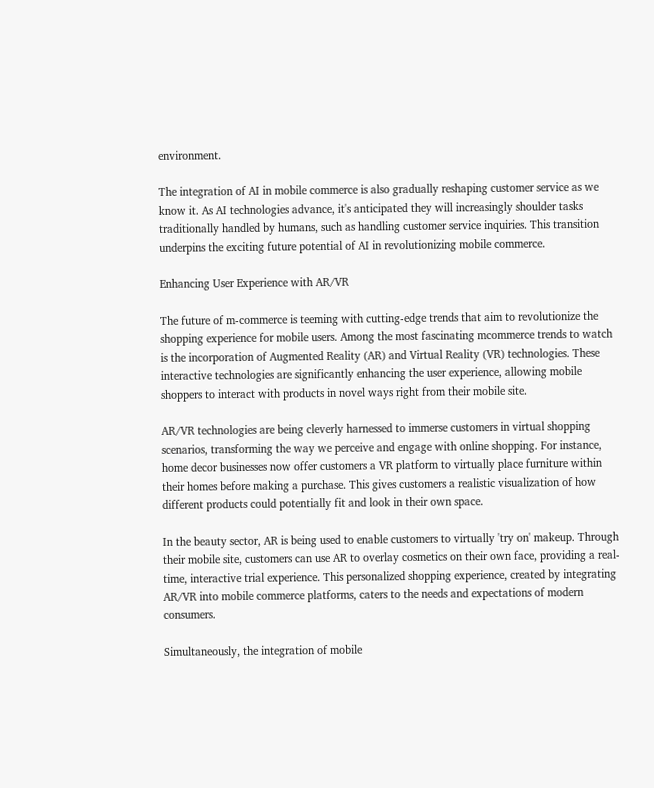environment.

The integration of AI in mobile commerce is also gradually reshaping customer service as we know it. As AI technologies advance, it's anticipated they will increasingly shoulder tasks traditionally handled by humans, such as handling customer service inquiries. This transition underpins the exciting future potential of AI in revolutionizing mobile commerce.

Enhancing User Experience with AR/VR

The future of m-commerce is teeming with cutting-edge trends that aim to revolutionize the shopping experience for mobile users. Among the most fascinating mcommerce trends to watch is the incorporation of Augmented Reality (AR) and Virtual Reality (VR) technologies. These interactive technologies are significantly enhancing the user experience, allowing mobile shoppers to interact with products in novel ways right from their mobile site.

AR/VR technologies are being cleverly harnessed to immerse customers in virtual shopping scenarios, transforming the way we perceive and engage with online shopping. For instance, home decor businesses now offer customers a VR platform to virtually place furniture within their homes before making a purchase. This gives customers a realistic visualization of how different products could potentially fit and look in their own space.

In the beauty sector, AR is being used to enable customers to virtually 'try on' makeup. Through their mobile site, customers can use AR to overlay cosmetics on their own face, providing a real-time, interactive trial experience. This personalized shopping experience, created by integrating AR/VR into mobile commerce platforms, caters to the needs and expectations of modern consumers.

Simultaneously, the integration of mobile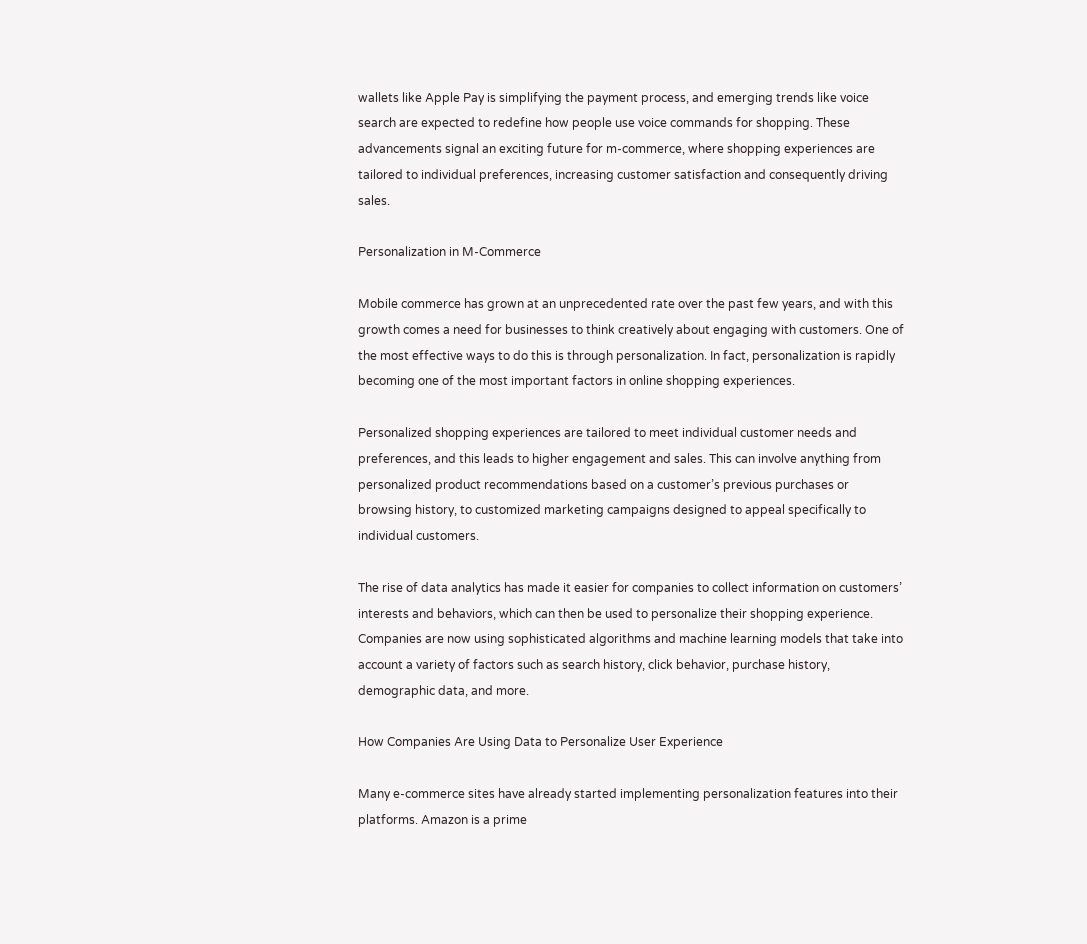wallets like Apple Pay is simplifying the payment process, and emerging trends like voice search are expected to redefine how people use voice commands for shopping. These advancements signal an exciting future for m-commerce, where shopping experiences are tailored to individual preferences, increasing customer satisfaction and consequently driving sales.

Personalization in M-Commerce

Mobile commerce has grown at an unprecedented rate over the past few years, and with this growth comes a need for businesses to think creatively about engaging with customers. One of the most effective ways to do this is through personalization. In fact, personalization is rapidly becoming one of the most important factors in online shopping experiences.

Personalized shopping experiences are tailored to meet individual customer needs and preferences, and this leads to higher engagement and sales. This can involve anything from personalized product recommendations based on a customer’s previous purchases or browsing history, to customized marketing campaigns designed to appeal specifically to individual customers.

The rise of data analytics has made it easier for companies to collect information on customers’ interests and behaviors, which can then be used to personalize their shopping experience. Companies are now using sophisticated algorithms and machine learning models that take into account a variety of factors such as search history, click behavior, purchase history, demographic data, and more.

How Companies Are Using Data to Personalize User Experience

Many e-commerce sites have already started implementing personalization features into their platforms. Amazon is a prime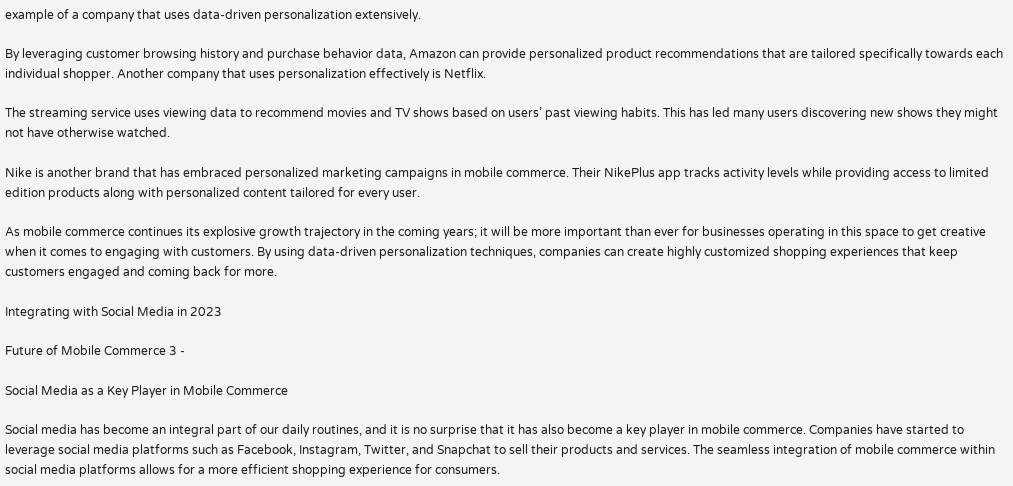example of a company that uses data-driven personalization extensively.

By leveraging customer browsing history and purchase behavior data, Amazon can provide personalized product recommendations that are tailored specifically towards each individual shopper. Another company that uses personalization effectively is Netflix.

The streaming service uses viewing data to recommend movies and TV shows based on users’ past viewing habits. This has led many users discovering new shows they might not have otherwise watched.

Nike is another brand that has embraced personalized marketing campaigns in mobile commerce. Their NikePlus app tracks activity levels while providing access to limited edition products along with personalized content tailored for every user.

As mobile commerce continues its explosive growth trajectory in the coming years; it will be more important than ever for businesses operating in this space to get creative when it comes to engaging with customers. By using data-driven personalization techniques, companies can create highly customized shopping experiences that keep customers engaged and coming back for more.

Integrating with Social Media in 2023

Future of Mobile Commerce 3 -

Social Media as a Key Player in Mobile Commerce

Social media has become an integral part of our daily routines, and it is no surprise that it has also become a key player in mobile commerce. Companies have started to leverage social media platforms such as Facebook, Instagram, Twitter, and Snapchat to sell their products and services. The seamless integration of mobile commerce within social media platforms allows for a more efficient shopping experience for consumers.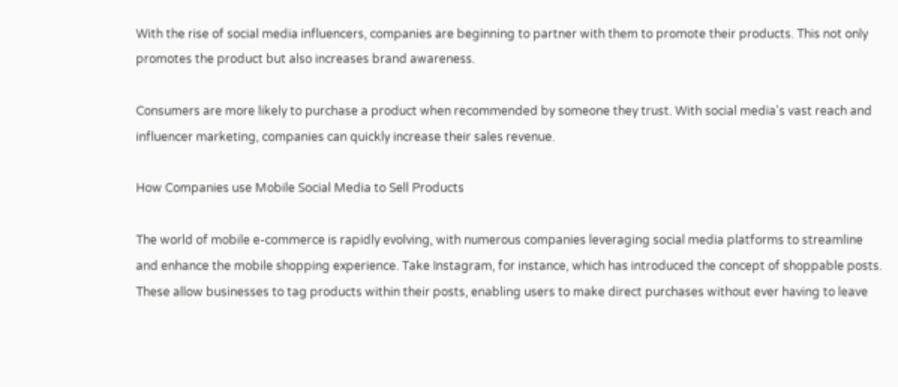With the rise of social media influencers, companies are beginning to partner with them to promote their products. This not only promotes the product but also increases brand awareness.

Consumers are more likely to purchase a product when recommended by someone they trust. With social media's vast reach and influencer marketing, companies can quickly increase their sales revenue.

How Companies use Mobile Social Media to Sell Products

The world of mobile e-commerce is rapidly evolving, with numerous companies leveraging social media platforms to streamline and enhance the mobile shopping experience. Take Instagram, for instance, which has introduced the concept of shoppable posts. These allow businesses to tag products within their posts, enabling users to make direct purchases without ever having to leave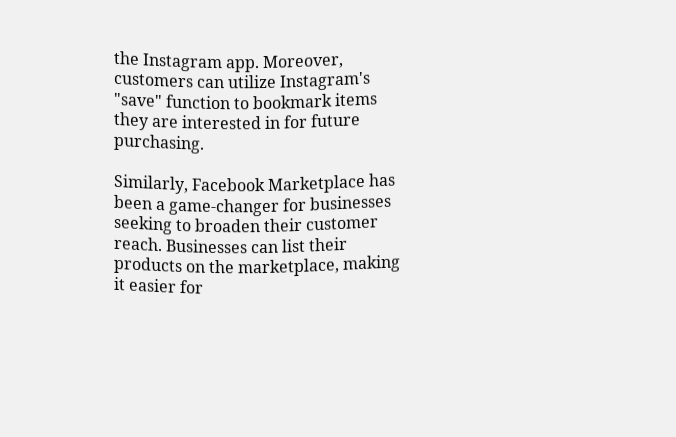the Instagram app. Moreover, customers can utilize Instagram's "save" function to bookmark items they are interested in for future purchasing.

Similarly, Facebook Marketplace has been a game-changer for businesses seeking to broaden their customer reach. Businesses can list their products on the marketplace, making it easier for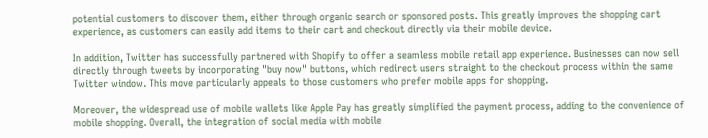potential customers to discover them, either through organic search or sponsored posts. This greatly improves the shopping cart experience, as customers can easily add items to their cart and checkout directly via their mobile device.

In addition, Twitter has successfully partnered with Shopify to offer a seamless mobile retail app experience. Businesses can now sell directly through tweets by incorporating "buy now" buttons, which redirect users straight to the checkout process within the same Twitter window. This move particularly appeals to those customers who prefer mobile apps for shopping.

Moreover, the widespread use of mobile wallets like Apple Pay has greatly simplified the payment process, adding to the convenience of mobile shopping. Overall, the integration of social media with mobile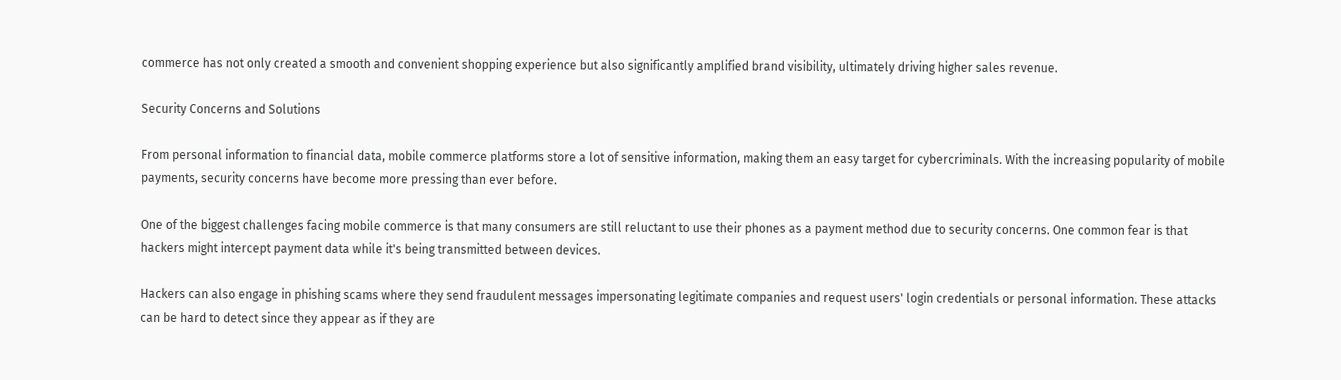commerce has not only created a smooth and convenient shopping experience but also significantly amplified brand visibility, ultimately driving higher sales revenue.

Security Concerns and Solutions

From personal information to financial data, mobile commerce platforms store a lot of sensitive information, making them an easy target for cybercriminals. With the increasing popularity of mobile payments, security concerns have become more pressing than ever before.

One of the biggest challenges facing mobile commerce is that many consumers are still reluctant to use their phones as a payment method due to security concerns. One common fear is that hackers might intercept payment data while it's being transmitted between devices.

Hackers can also engage in phishing scams where they send fraudulent messages impersonating legitimate companies and request users' login credentials or personal information. These attacks can be hard to detect since they appear as if they are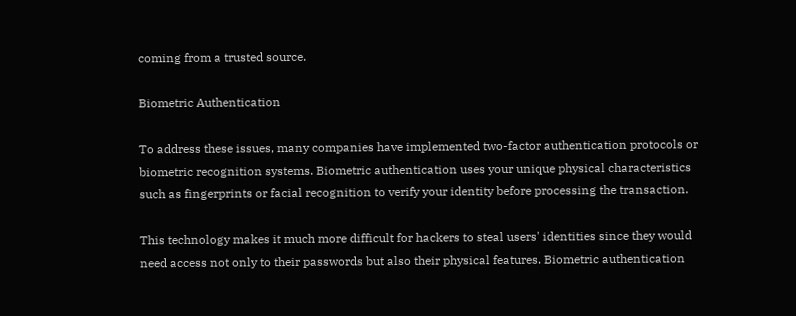coming from a trusted source.

Biometric Authentication

To address these issues, many companies have implemented two-factor authentication protocols or biometric recognition systems. Biometric authentication uses your unique physical characteristics such as fingerprints or facial recognition to verify your identity before processing the transaction.

This technology makes it much more difficult for hackers to steal users' identities since they would need access not only to their passwords but also their physical features. Biometric authentication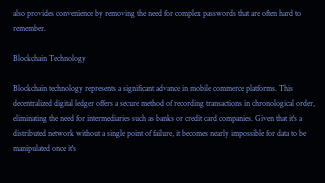also provides convenience by removing the need for complex passwords that are often hard to remember.

Blockchain Technology

Blockchain technology represents a significant advance in mobile commerce platforms. This decentralized digital ledger offers a secure method of recording transactions in chronological order, eliminating the need for intermediaries such as banks or credit card companies. Given that it's a distributed network without a single point of failure, it becomes nearly impossible for data to be manipulated once it's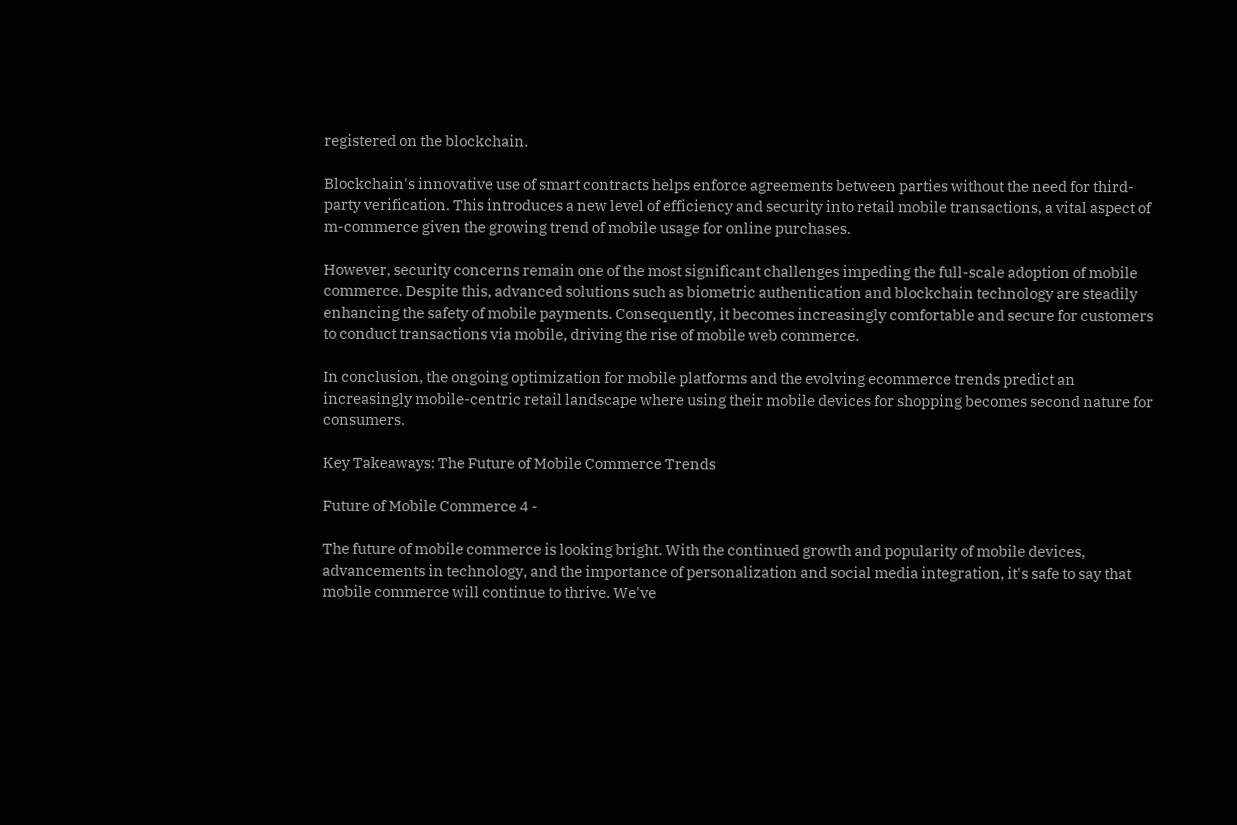registered on the blockchain.

Blockchain's innovative use of smart contracts helps enforce agreements between parties without the need for third-party verification. This introduces a new level of efficiency and security into retail mobile transactions, a vital aspect of m-commerce given the growing trend of mobile usage for online purchases.

However, security concerns remain one of the most significant challenges impeding the full-scale adoption of mobile commerce. Despite this, advanced solutions such as biometric authentication and blockchain technology are steadily enhancing the safety of mobile payments. Consequently, it becomes increasingly comfortable and secure for customers to conduct transactions via mobile, driving the rise of mobile web commerce.

In conclusion, the ongoing optimization for mobile platforms and the evolving ecommerce trends predict an increasingly mobile-centric retail landscape where using their mobile devices for shopping becomes second nature for consumers.

Key Takeaways: The Future of Mobile Commerce Trends

Future of Mobile Commerce 4 -

The future of mobile commerce is looking bright. With the continued growth and popularity of mobile devices, advancements in technology, and the importance of personalization and social media integration, it's safe to say that mobile commerce will continue to thrive. We've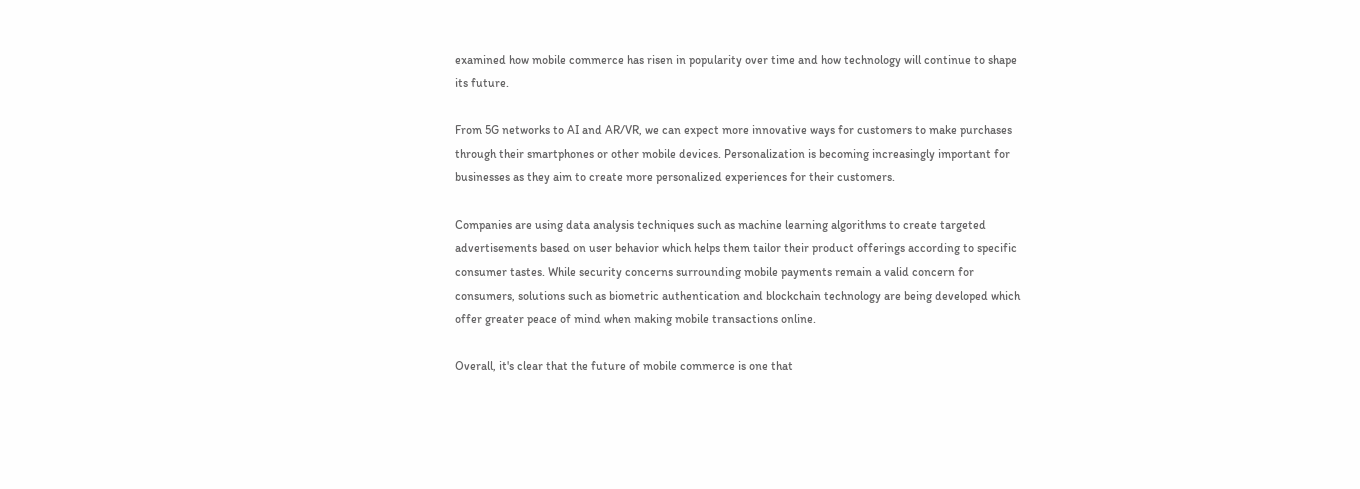examined how mobile commerce has risen in popularity over time and how technology will continue to shape its future.

From 5G networks to AI and AR/VR, we can expect more innovative ways for customers to make purchases through their smartphones or other mobile devices. Personalization is becoming increasingly important for businesses as they aim to create more personalized experiences for their customers.

Companies are using data analysis techniques such as machine learning algorithms to create targeted advertisements based on user behavior which helps them tailor their product offerings according to specific consumer tastes. While security concerns surrounding mobile payments remain a valid concern for consumers, solutions such as biometric authentication and blockchain technology are being developed which offer greater peace of mind when making mobile transactions online.

Overall, it's clear that the future of mobile commerce is one that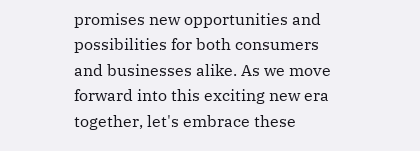promises new opportunities and possibilities for both consumers and businesses alike. As we move forward into this exciting new era together, let's embrace these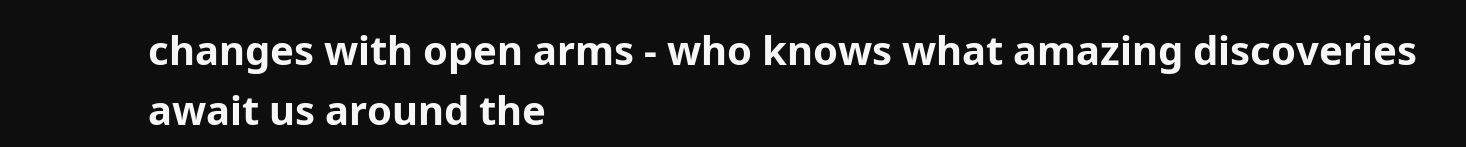changes with open arms - who knows what amazing discoveries await us around the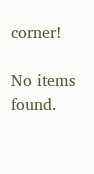corner!

No items found.